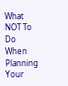What NOT To Do When Planning Your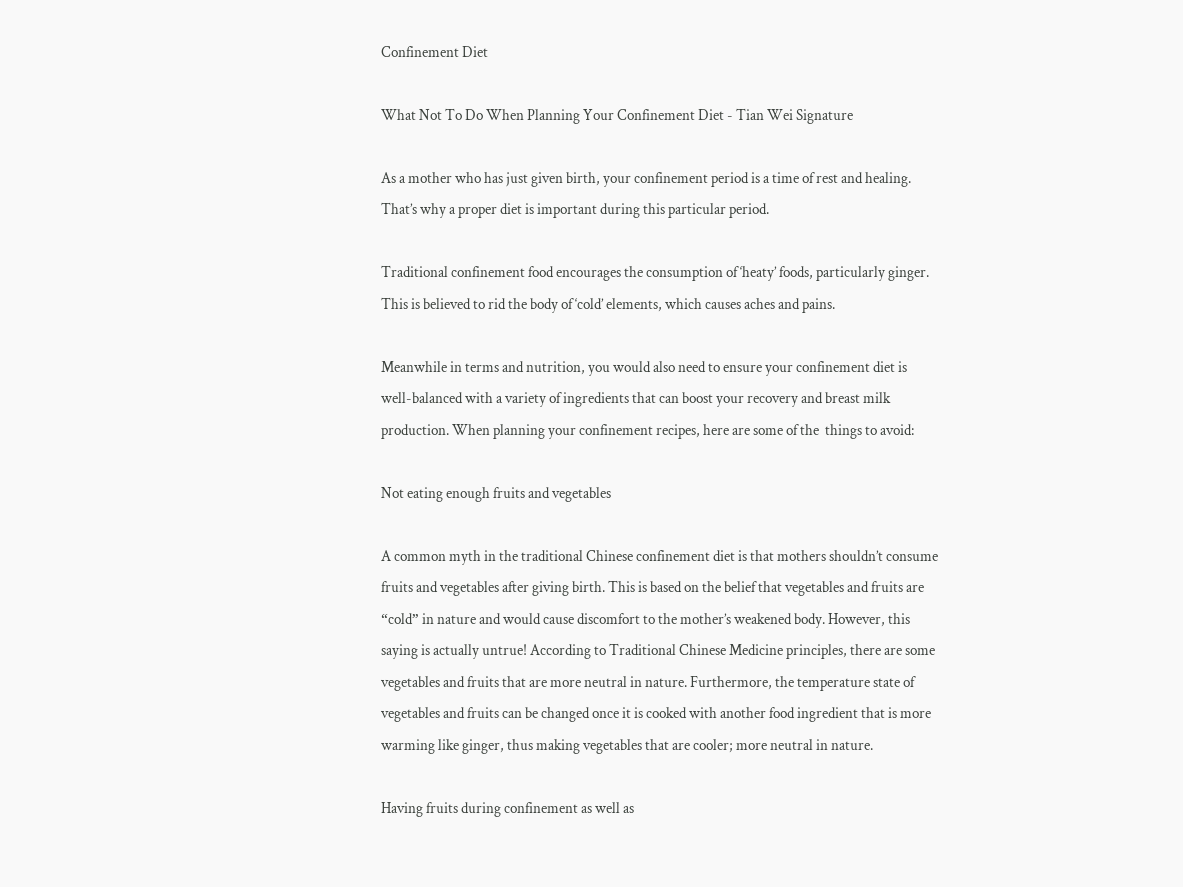Confinement Diet

What Not To Do When Planning Your Confinement Diet - Tian Wei Signature

As a mother who has just given birth, your confinement period is a time of rest and healing. That’s why a proper diet is important during this particular period.

Traditional confinement food encourages the consumption of ‘heaty’ foods, particularly ginger. This is believed to rid the body of ‘cold’ elements, which causes aches and pains.

Meanwhile in terms and nutrition, you would also need to ensure your confinement diet is well-balanced with a variety of ingredients that can boost your recovery and breast milk production. When planning your confinement recipes, here are some of the  things to avoid:

Not eating enough fruits and vegetables

A common myth in the traditional Chinese confinement diet is that mothers shouldn’t consume fruits and vegetables after giving birth. This is based on the belief that vegetables and fruits are “cold” in nature and would cause discomfort to the mother’s weakened body. However, this saying is actually untrue! According to Traditional Chinese Medicine principles, there are some vegetables and fruits that are more neutral in nature. Furthermore, the temperature state of vegetables and fruits can be changed once it is cooked with another food ingredient that is more warming like ginger, thus making vegetables that are cooler; more neutral in nature.

Having fruits during confinement as well as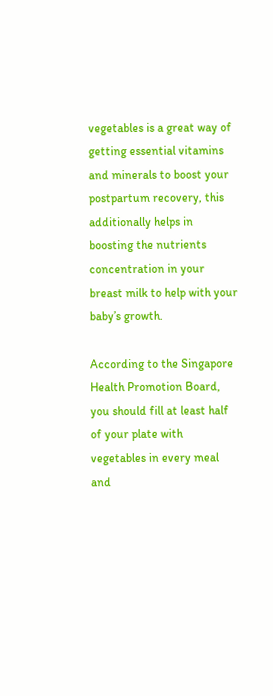vegetables is a great way of getting essential vitamins and minerals to boost your postpartum recovery, this additionally helps in boosting the nutrients concentration in your breast milk to help with your baby’s growth.

According to the Singapore Health Promotion Board, you should fill at least half of your plate with vegetables in every meal and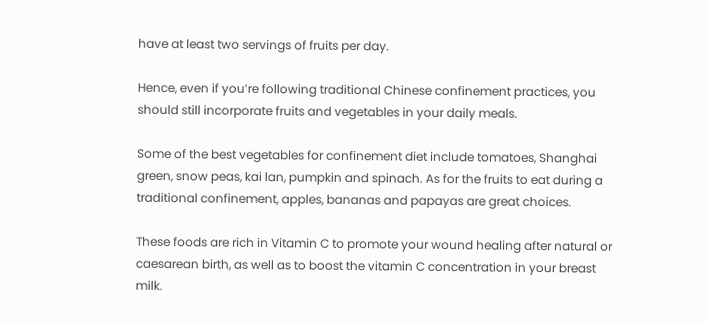have at least two servings of fruits per day.

Hence, even if you’re following traditional Chinese confinement practices, you should still incorporate fruits and vegetables in your daily meals.

Some of the best vegetables for confinement diet include tomatoes, Shanghai green, snow peas, kai lan, pumpkin and spinach. As for the fruits to eat during a traditional confinement, apples, bananas and papayas are great choices.

These foods are rich in Vitamin C to promote your wound healing after natural or caesarean birth, as well as to boost the vitamin C concentration in your breast milk.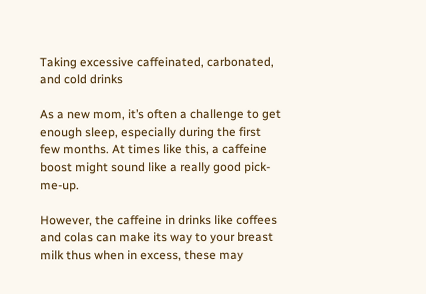Taking excessive caffeinated, carbonated, and cold drinks

As a new mom, it’s often a challenge to get enough sleep, especially during the first few months. At times like this, a caffeine boost might sound like a really good pick-me-up.

However, the caffeine in drinks like coffees and colas can make its way to your breast milk thus when in excess, these may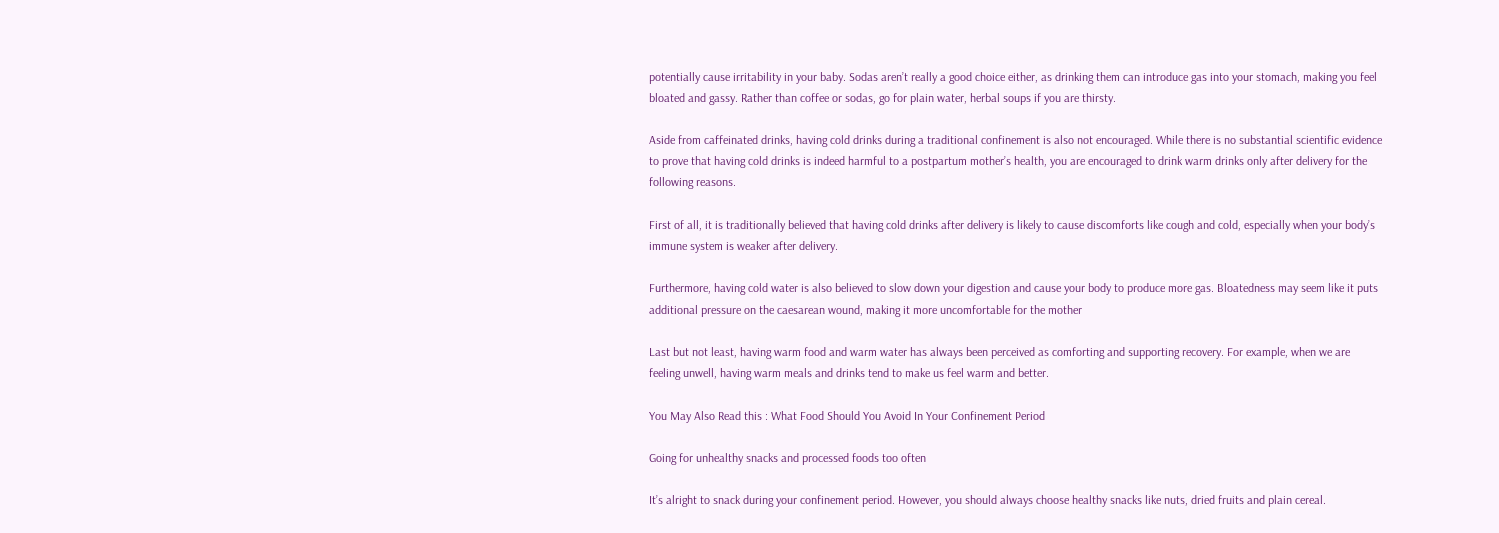potentially cause irritability in your baby. Sodas aren’t really a good choice either, as drinking them can introduce gas into your stomach, making you feel bloated and gassy. Rather than coffee or sodas, go for plain water, herbal soups if you are thirsty.

Aside from caffeinated drinks, having cold drinks during a traditional confinement is also not encouraged. While there is no substantial scientific evidence to prove that having cold drinks is indeed harmful to a postpartum mother’s health, you are encouraged to drink warm drinks only after delivery for the following reasons.

First of all, it is traditionally believed that having cold drinks after delivery is likely to cause discomforts like cough and cold, especially when your body’s immune system is weaker after delivery.

Furthermore, having cold water is also believed to slow down your digestion and cause your body to produce more gas. Bloatedness may seem like it puts additional pressure on the caesarean wound, making it more uncomfortable for the mother

Last but not least, having warm food and warm water has always been perceived as comforting and supporting recovery. For example, when we are feeling unwell, having warm meals and drinks tend to make us feel warm and better.

You May Also Read this : What Food Should You Avoid In Your Confinement Period

Going for unhealthy snacks and processed foods too often

It’s alright to snack during your confinement period. However, you should always choose healthy snacks like nuts, dried fruits and plain cereal.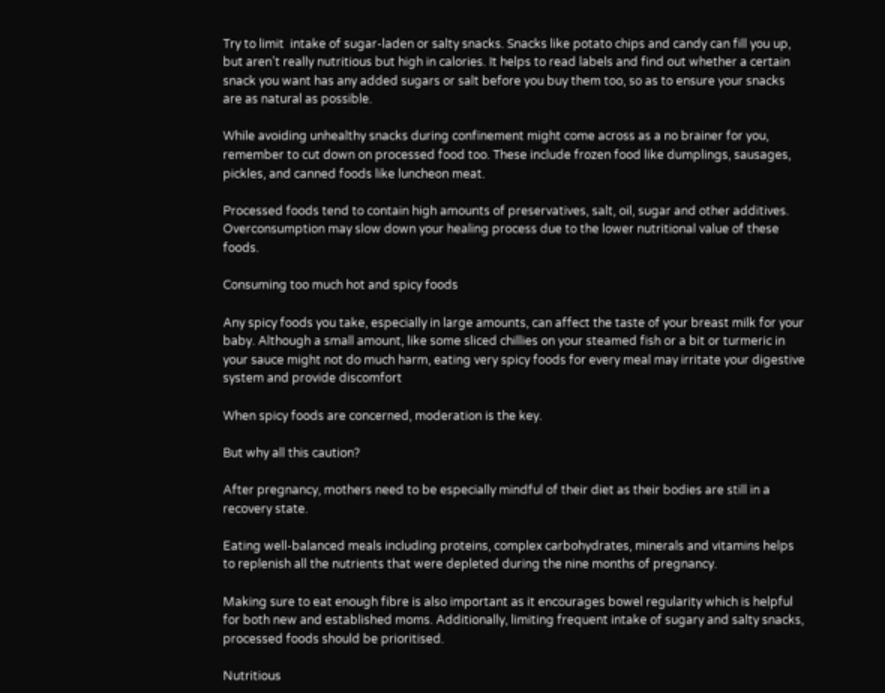Try to limit  intake of sugar-laden or salty snacks. Snacks like potato chips and candy can fill you up, but aren’t really nutritious but high in calories. It helps to read labels and find out whether a certain snack you want has any added sugars or salt before you buy them too, so as to ensure your snacks are as natural as possible.

While avoiding unhealthy snacks during confinement might come across as a no brainer for you, remember to cut down on processed food too. These include frozen food like dumplings, sausages, pickles, and canned foods like luncheon meat.

Processed foods tend to contain high amounts of preservatives, salt, oil, sugar and other additives. Overconsumption may slow down your healing process due to the lower nutritional value of these foods.

Consuming too much hot and spicy foods

Any spicy foods you take, especially in large amounts, can affect the taste of your breast milk for your baby. Although a small amount, like some sliced chillies on your steamed fish or a bit or turmeric in your sauce might not do much harm, eating very spicy foods for every meal may irritate your digestive system and provide discomfort

When spicy foods are concerned, moderation is the key.

But why all this caution?

After pregnancy, mothers need to be especially mindful of their diet as their bodies are still in a recovery state.

Eating well-balanced meals including proteins, complex carbohydrates, minerals and vitamins helps to replenish all the nutrients that were depleted during the nine months of pregnancy.

Making sure to eat enough fibre is also important as it encourages bowel regularity which is helpful for both new and established moms. Additionally, limiting frequent intake of sugary and salty snacks, processed foods should be prioritised.

Nutritious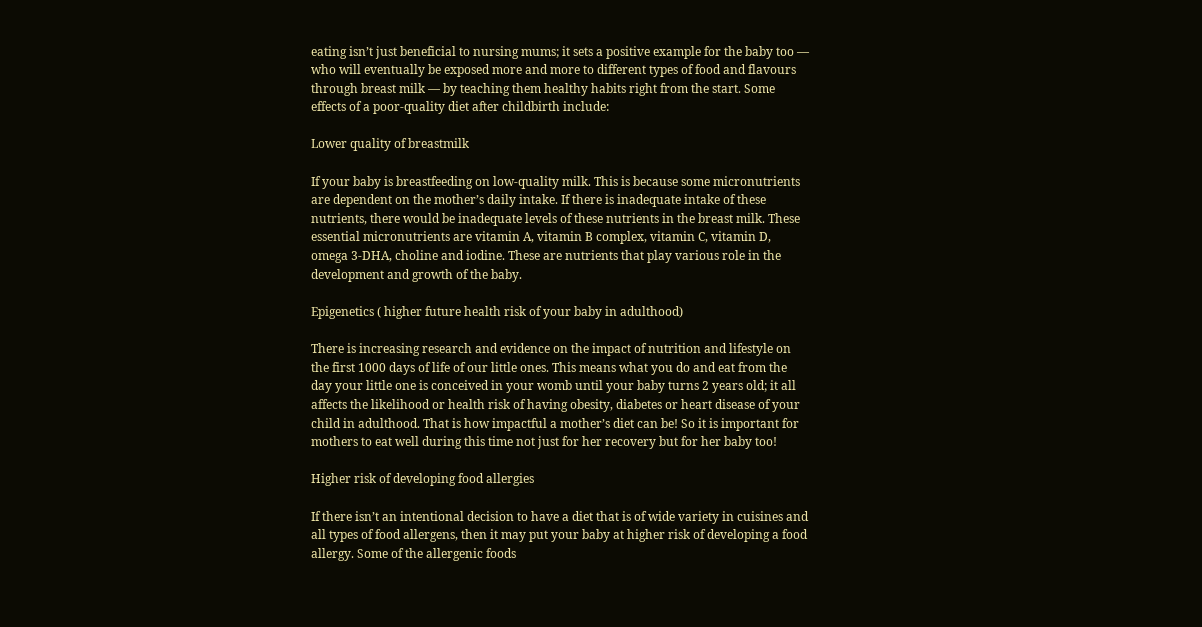eating isn’t just beneficial to nursing mums; it sets a positive example for the baby too — who will eventually be exposed more and more to different types of food and flavours through breast milk — by teaching them healthy habits right from the start. Some effects of a poor-quality diet after childbirth include:

Lower quality of breastmilk

If your baby is breastfeeding on low-quality milk. This is because some micronutrients are dependent on the mother’s daily intake. If there is inadequate intake of these nutrients, there would be inadequate levels of these nutrients in the breast milk. These essential micronutrients are vitamin A, vitamin B complex, vitamin C, vitamin D, omega 3-DHA, choline and iodine. These are nutrients that play various role in the development and growth of the baby.

Epigenetics ( higher future health risk of your baby in adulthood)

There is increasing research and evidence on the impact of nutrition and lifestyle on the first 1000 days of life of our little ones. This means what you do and eat from the day your little one is conceived in your womb until your baby turns 2 years old; it all affects the likelihood or health risk of having obesity, diabetes or heart disease of your child in adulthood. That is how impactful a mother’s diet can be! So it is important for mothers to eat well during this time not just for her recovery but for her baby too!

Higher risk of developing food allergies

If there isn’t an intentional decision to have a diet that is of wide variety in cuisines and all types of food allergens, then it may put your baby at higher risk of developing a food allergy. Some of the allergenic foods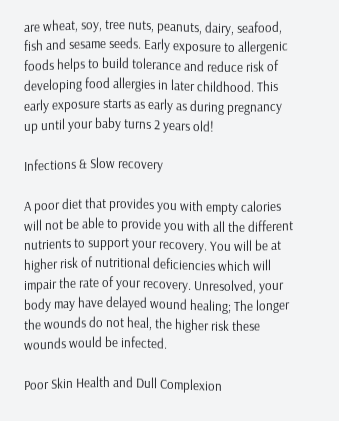are wheat, soy, tree nuts, peanuts, dairy, seafood, fish and sesame seeds. Early exposure to allergenic foods helps to build tolerance and reduce risk of developing food allergies in later childhood. This early exposure starts as early as during pregnancy up until your baby turns 2 years old!

Infections & Slow recovery

A poor diet that provides you with empty calories will not be able to provide you with all the different nutrients to support your recovery. You will be at higher risk of nutritional deficiencies which will impair the rate of your recovery. Unresolved, your body may have delayed wound healing; The longer the wounds do not heal, the higher risk these wounds would be infected.

Poor Skin Health and Dull Complexion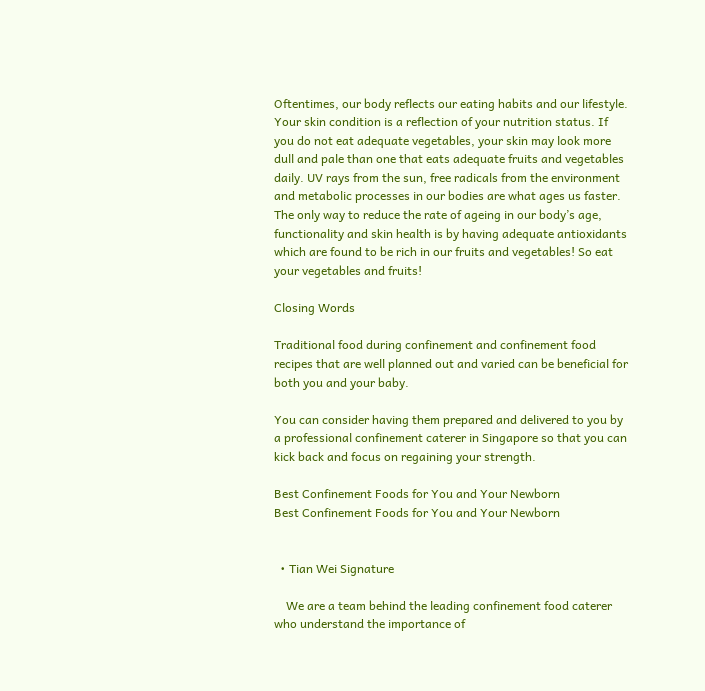Oftentimes, our body reflects our eating habits and our lifestyle. Your skin condition is a reflection of your nutrition status. If you do not eat adequate vegetables, your skin may look more dull and pale than one that eats adequate fruits and vegetables daily. UV rays from the sun, free radicals from the environment and metabolic processes in our bodies are what ages us faster. The only way to reduce the rate of ageing in our body’s age, functionality and skin health is by having adequate antioxidants which are found to be rich in our fruits and vegetables! So eat your vegetables and fruits!

Closing Words

Traditional food during confinement and confinement food recipes that are well planned out and varied can be beneficial for both you and your baby.

You can consider having them prepared and delivered to you by a professional confinement caterer in Singapore so that you can kick back and focus on regaining your strength.

Best Confinement Foods for You and Your Newborn
Best Confinement Foods for You and Your Newborn


  • Tian Wei Signature

    We are a team behind the leading confinement food caterer who understand the importance of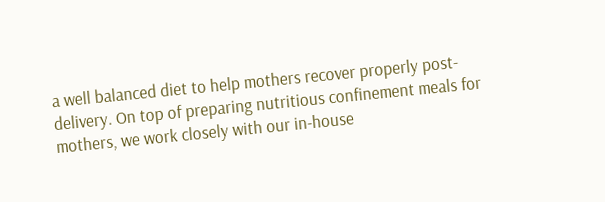a well balanced diet to help mothers recover properly post-delivery. On top of preparing nutritious confinement meals for mothers, we work closely with our in-house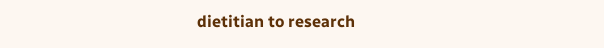dietitian to research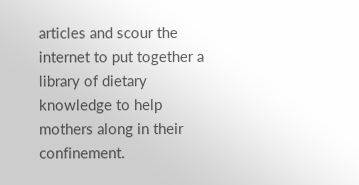articles and scour the internet to put together a library of dietary knowledge to help mothers along in their confinement.